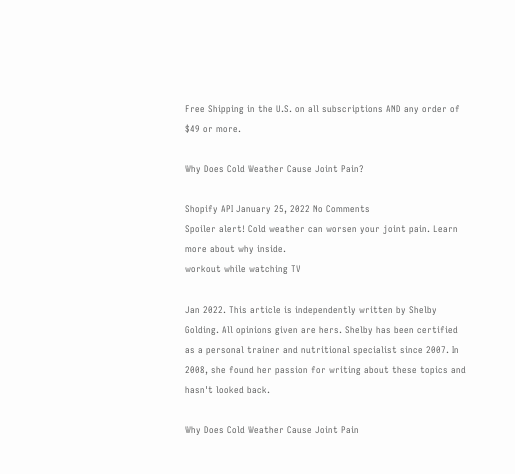Free Shipping in the U.S. on all subscriptions AND any order of $49 or more.

Why Does Cold Weather Cause Joint Pain?

Shopify API January 25, 2022 No Comments
Spoiler alert! Cold weather can worsen your joint pain. Learn more about why inside.
workout while watching TV

Jan 2022. This article is independently written by Shelby Golding. All opinions given are hers. Shelby has been certified as a personal trainer and nutritional specialist since 2007. In 2008, she found her passion for writing about these topics and hasn't looked back.

Why Does Cold Weather Cause Joint Pain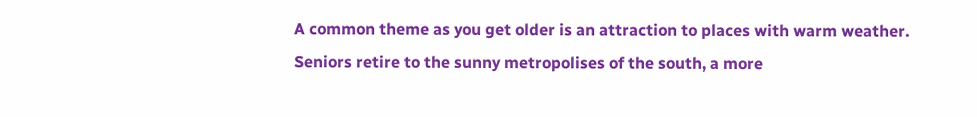A common theme as you get older is an attraction to places with warm weather. Seniors retire to the sunny metropolises of the south, a more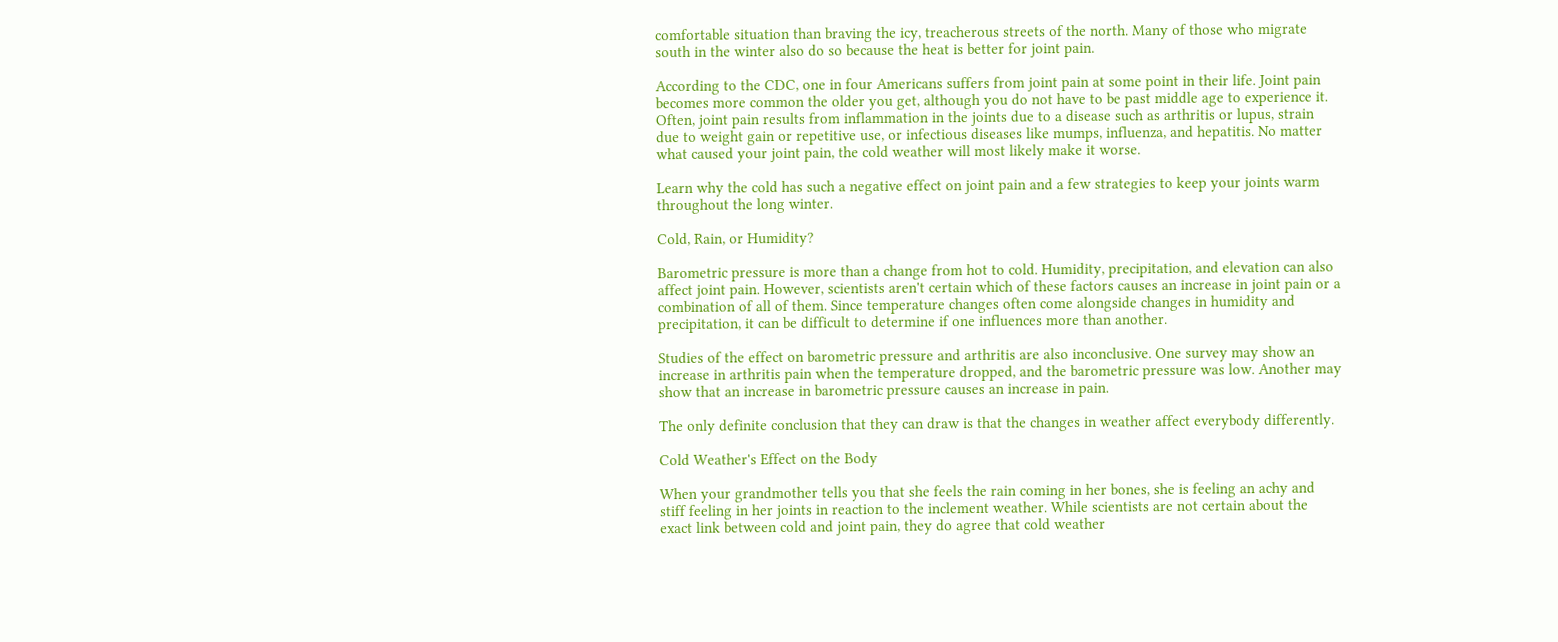comfortable situation than braving the icy, treacherous streets of the north. Many of those who migrate south in the winter also do so because the heat is better for joint pain.

According to the CDC, one in four Americans suffers from joint pain at some point in their life. Joint pain becomes more common the older you get, although you do not have to be past middle age to experience it. Often, joint pain results from inflammation in the joints due to a disease such as arthritis or lupus, strain due to weight gain or repetitive use, or infectious diseases like mumps, influenza, and hepatitis. No matter what caused your joint pain, the cold weather will most likely make it worse.

Learn why the cold has such a negative effect on joint pain and a few strategies to keep your joints warm throughout the long winter.

Cold, Rain, or Humidity?

Barometric pressure is more than a change from hot to cold. Humidity, precipitation, and elevation can also affect joint pain. However, scientists aren't certain which of these factors causes an increase in joint pain or a combination of all of them. Since temperature changes often come alongside changes in humidity and precipitation, it can be difficult to determine if one influences more than another.

Studies of the effect on barometric pressure and arthritis are also inconclusive. One survey may show an increase in arthritis pain when the temperature dropped, and the barometric pressure was low. Another may show that an increase in barometric pressure causes an increase in pain.

The only definite conclusion that they can draw is that the changes in weather affect everybody differently.

Cold Weather's Effect on the Body

When your grandmother tells you that she feels the rain coming in her bones, she is feeling an achy and stiff feeling in her joints in reaction to the inclement weather. While scientists are not certain about the exact link between cold and joint pain, they do agree that cold weather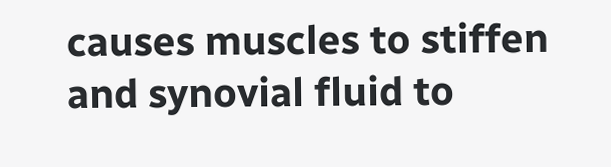causes muscles to stiffen and synovial fluid to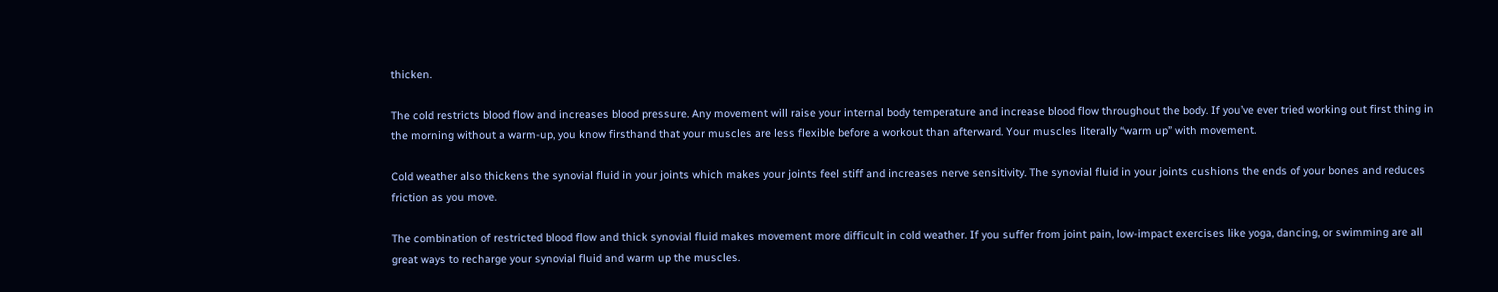thicken.

The cold restricts blood flow and increases blood pressure. Any movement will raise your internal body temperature and increase blood flow throughout the body. If you’ve ever tried working out first thing in the morning without a warm-up, you know firsthand that your muscles are less flexible before a workout than afterward. Your muscles literally “warm up” with movement.

Cold weather also thickens the synovial fluid in your joints which makes your joints feel stiff and increases nerve sensitivity. The synovial fluid in your joints cushions the ends of your bones and reduces friction as you move.

The combination of restricted blood flow and thick synovial fluid makes movement more difficult in cold weather. If you suffer from joint pain, low-impact exercises like yoga, dancing, or swimming are all great ways to recharge your synovial fluid and warm up the muscles.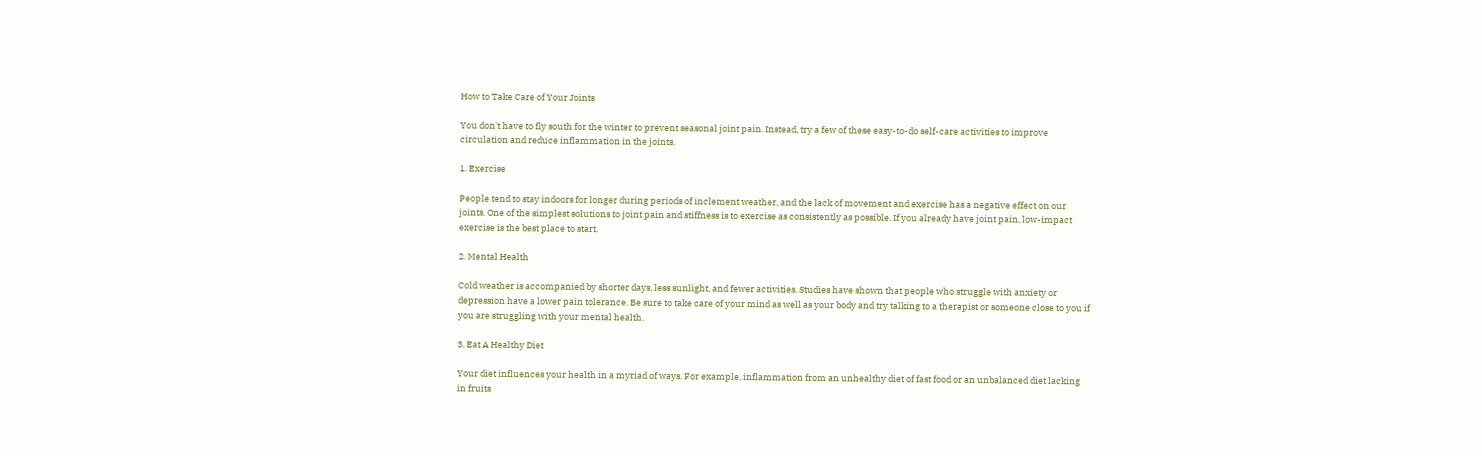How to Take Care of Your Joints

You don't have to fly south for the winter to prevent seasonal joint pain. Instead, try a few of these easy-to-do self-care activities to improve circulation and reduce inflammation in the joints.

1. Exercise

People tend to stay indoors for longer during periods of inclement weather, and the lack of movement and exercise has a negative effect on our joints. One of the simplest solutions to joint pain and stiffness is to exercise as consistently as possible. If you already have joint pain, low-impact exercise is the best place to start.

2. Mental Health

Cold weather is accompanied by shorter days, less sunlight, and fewer activities. Studies have shown that people who struggle with anxiety or depression have a lower pain tolerance. Be sure to take care of your mind as well as your body and try talking to a therapist or someone close to you if you are struggling with your mental health.

3. Eat A Healthy Diet

Your diet influences your health in a myriad of ways. For example, inflammation from an unhealthy diet of fast food or an unbalanced diet lacking in fruits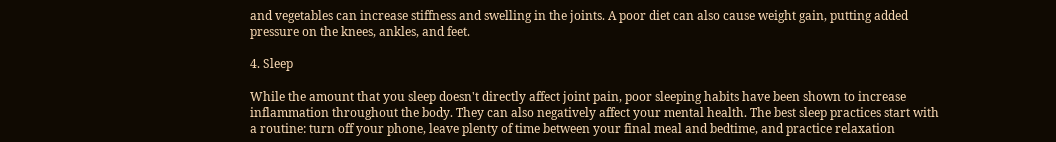and vegetables can increase stiffness and swelling in the joints. A poor diet can also cause weight gain, putting added pressure on the knees, ankles, and feet.

4. Sleep

While the amount that you sleep doesn't directly affect joint pain, poor sleeping habits have been shown to increase inflammation throughout the body. They can also negatively affect your mental health. The best sleep practices start with a routine: turn off your phone, leave plenty of time between your final meal and bedtime, and practice relaxation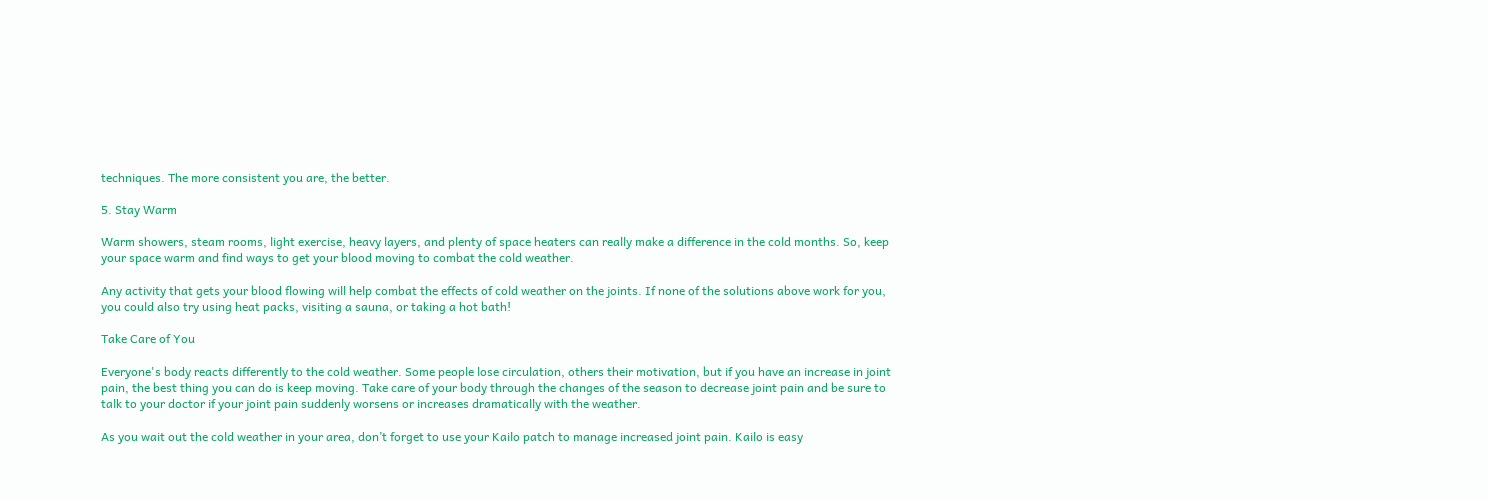techniques. The more consistent you are, the better.

5. Stay Warm

Warm showers, steam rooms, light exercise, heavy layers, and plenty of space heaters can really make a difference in the cold months. So, keep your space warm and find ways to get your blood moving to combat the cold weather.

Any activity that gets your blood flowing will help combat the effects of cold weather on the joints. If none of the solutions above work for you, you could also try using heat packs, visiting a sauna, or taking a hot bath!

Take Care of You

Everyone's body reacts differently to the cold weather. Some people lose circulation, others their motivation, but if you have an increase in joint pain, the best thing you can do is keep moving. Take care of your body through the changes of the season to decrease joint pain and be sure to talk to your doctor if your joint pain suddenly worsens or increases dramatically with the weather.

As you wait out the cold weather in your area, don’t forget to use your Kailo patch to manage increased joint pain. Kailo is easy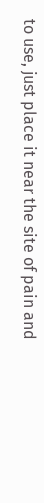to use, just place it near the site of pain and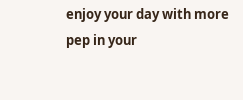enjoy your day with more pep in your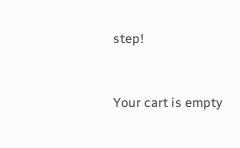step!


Your cart is empty